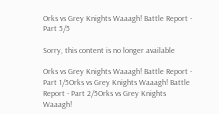Orks vs Grey Knights Waaagh! Battle Report - Part 5/5

Sorry, this content is no longer available

Orks vs Grey Knights Waaagh! Battle Report - Part 1/5Orks vs Grey Knights Waaagh! Battle Report - Part 2/5Orks vs Grey Knights Waaagh!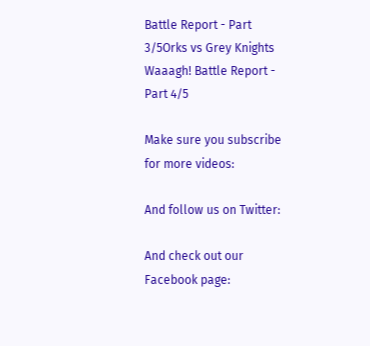Battle Report - Part 3/5Orks vs Grey Knights Waaagh! Battle Report - Part 4/5

Make sure you subscribe for more videos:

And follow us on Twitter:

And check out our Facebook page: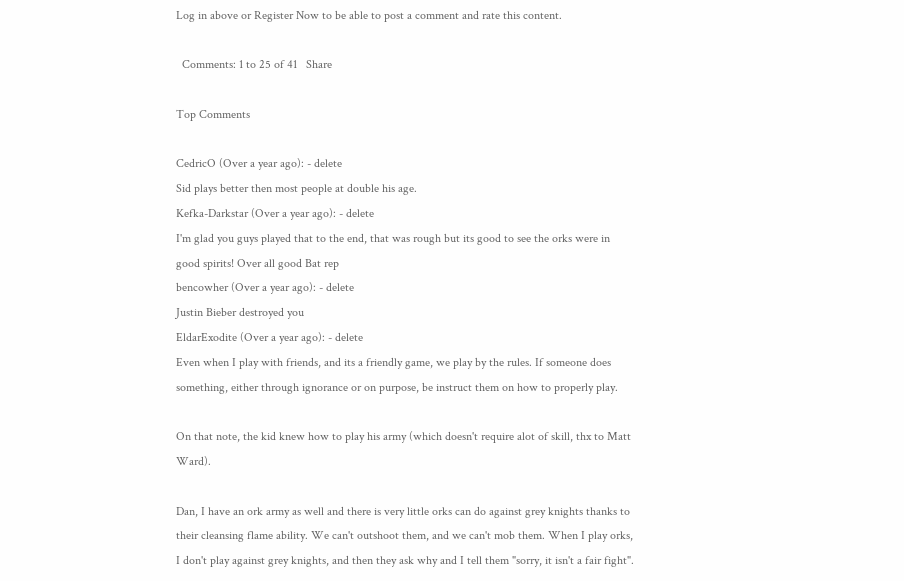Log in above or Register Now to be able to post a comment and rate this content.

  Comments: 1 to 25 of 41   Share

Top Comments

CedricO (Over a year ago): - delete
Sid plays better then most people at double his age.
Kefka-Darkstar (Over a year ago): - delete
I'm glad you guys played that to the end, that was rough but its good to see the orks were in good spirits! Over all good Bat rep
bencowher (Over a year ago): - delete
Justin Bieber destroyed you
EldarExodite (Over a year ago): - delete
Even when I play with friends, and its a friendly game, we play by the rules. If someone does something, either through ignorance or on purpose, be instruct them on how to properly play.

On that note, the kid knew how to play his army (which doesn't require alot of skill, thx to Matt Ward).

Dan, I have an ork army as well and there is very little orks can do against grey knights thanks to their cleansing flame ability. We can't outshoot them, and we can't mob them. When I play orks, I don't play against grey knights, and then they ask why and I tell them "sorry, it isn't a fair fight".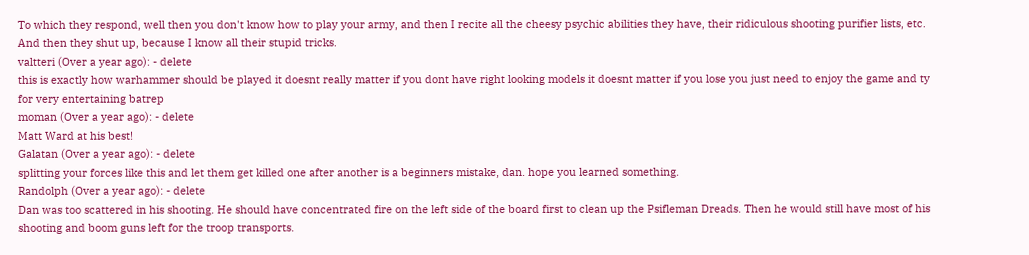To which they respond, well then you don't know how to play your army, and then I recite all the cheesy psychic abilities they have, their ridiculous shooting purifier lists, etc. And then they shut up, because I know all their stupid tricks.
valtteri (Over a year ago): - delete
this is exactly how warhammer should be played it doesnt really matter if you dont have right looking models it doesnt matter if you lose you just need to enjoy the game and ty for very entertaining batrep
moman (Over a year ago): - delete
Matt Ward at his best!
Galatan (Over a year ago): - delete
splitting your forces like this and let them get killed one after another is a beginners mistake, dan. hope you learned something.
Randolph (Over a year ago): - delete
Dan was too scattered in his shooting. He should have concentrated fire on the left side of the board first to clean up the Psifleman Dreads. Then he would still have most of his shooting and boom guns left for the troop transports.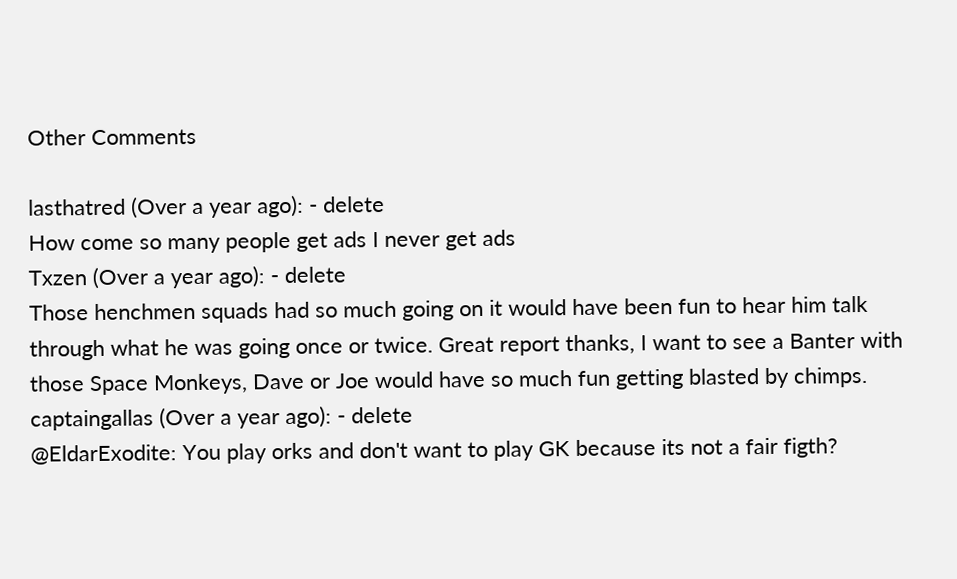Other Comments

lasthatred (Over a year ago): - delete
How come so many people get ads I never get ads
Txzen (Over a year ago): - delete
Those henchmen squads had so much going on it would have been fun to hear him talk through what he was going once or twice. Great report thanks, I want to see a Banter with those Space Monkeys, Dave or Joe would have so much fun getting blasted by chimps.
captaingallas (Over a year ago): - delete
@EldarExodite: You play orks and don't want to play GK because its not a fair figth?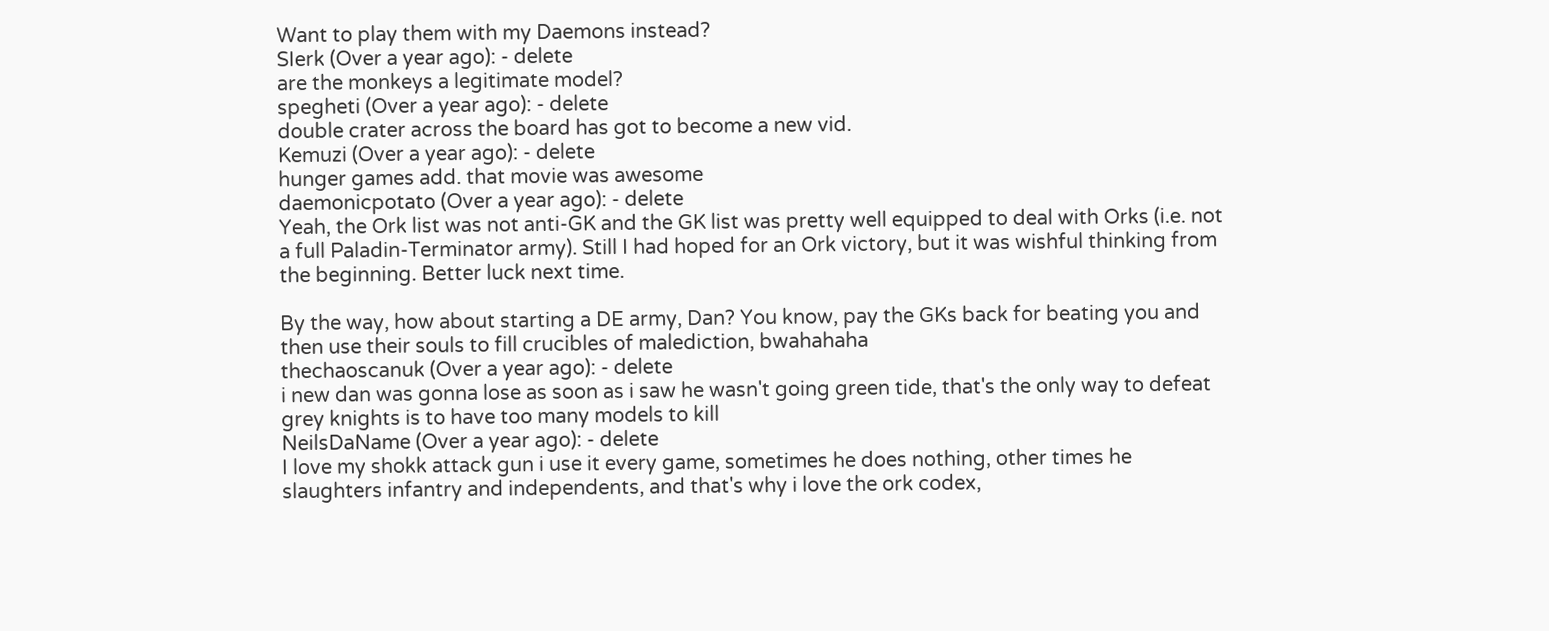Want to play them with my Daemons instead?
SIerk (Over a year ago): - delete
are the monkeys a legitimate model?
spegheti (Over a year ago): - delete
double crater across the board has got to become a new vid.
Kemuzi (Over a year ago): - delete
hunger games add. that movie was awesome
daemonicpotato (Over a year ago): - delete
Yeah, the Ork list was not anti-GK and the GK list was pretty well equipped to deal with Orks (i.e. not a full Paladin-Terminator army). Still I had hoped for an Ork victory, but it was wishful thinking from the beginning. Better luck next time.

By the way, how about starting a DE army, Dan? You know, pay the GKs back for beating you and then use their souls to fill crucibles of malediction, bwahahaha
thechaoscanuk (Over a year ago): - delete
i new dan was gonna lose as soon as i saw he wasn't going green tide, that's the only way to defeat grey knights is to have too many models to kill
NeilsDaName (Over a year ago): - delete
I love my shokk attack gun i use it every game, sometimes he does nothing, other times he slaughters infantry and independents, and that's why i love the ork codex,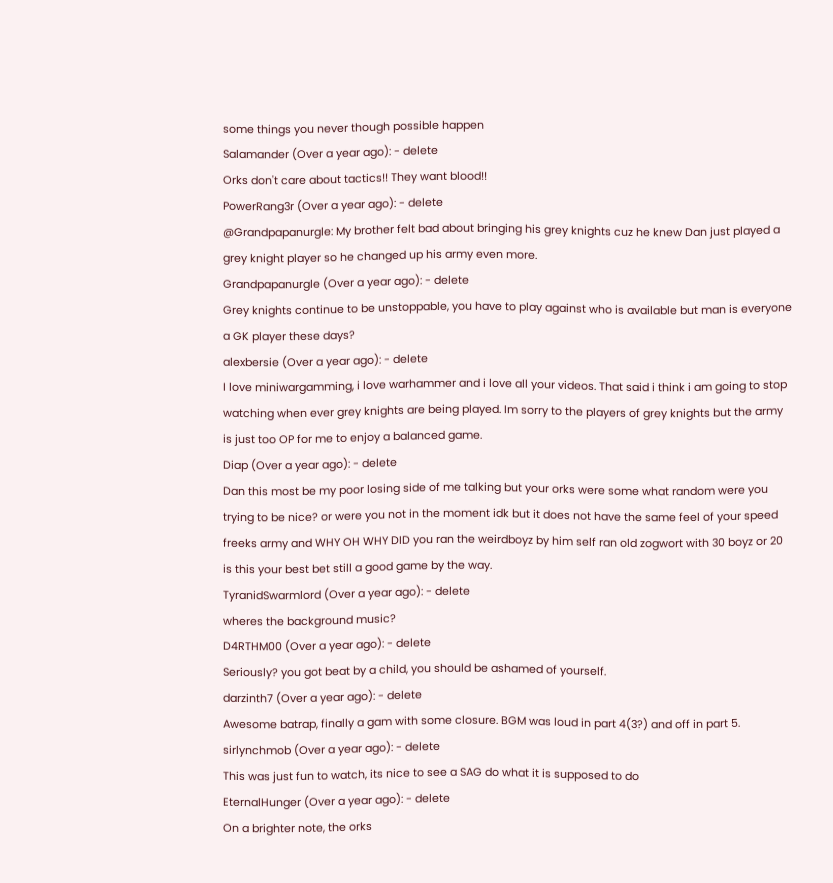some things you never though possible happen
Salamander (Over a year ago): - delete
Orks don't care about tactics!! They want blood!!
PowerRang3r (Over a year ago): - delete
@Grandpapanurgle: My brother felt bad about bringing his grey knights cuz he knew Dan just played a grey knight player so he changed up his army even more.
Grandpapanurgle (Over a year ago): - delete
Grey knights continue to be unstoppable, you have to play against who is available but man is everyone a GK player these days?
alexbersie (Over a year ago): - delete
I love miniwargamming, i love warhammer and i love all your videos. That said i think i am going to stop watching when ever grey knights are being played. Im sorry to the players of grey knights but the army is just too OP for me to enjoy a balanced game.
Diap (Over a year ago): - delete
Dan this most be my poor losing side of me talking but your orks were some what random were you trying to be nice? or were you not in the moment idk but it does not have the same feel of your speed freeks army and WHY OH WHY DID you ran the weirdboyz by him self ran old zogwort with 30 boyz or 20 is this your best bet still a good game by the way.
TyranidSwarmlord (Over a year ago): - delete
wheres the background music?
D4RTHM00 (Over a year ago): - delete
Seriously? you got beat by a child, you should be ashamed of yourself.
darzinth7 (Over a year ago): - delete
Awesome batrap, finally a gam with some closure. BGM was loud in part 4(3?) and off in part 5.
sirlynchmob (Over a year ago): - delete
This was just fun to watch, its nice to see a SAG do what it is supposed to do
EternalHunger (Over a year ago): - delete
On a brighter note, the orks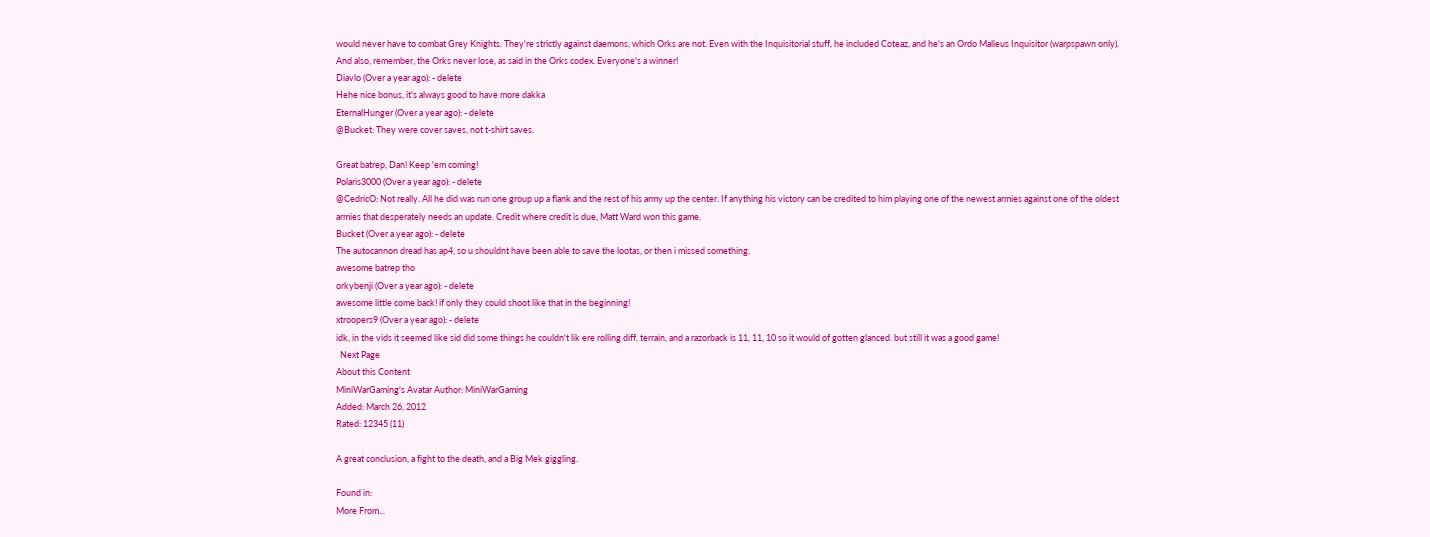would never have to combat Grey Knights. They're strictly against daemons, which Orks are not. Even with the Inquisitorial stuff, he included Coteaz, and he's an Ordo Malleus Inquisitor (warpspawn only). And also, remember, the Orks never lose, as said in the Orks codex. Everyone's a winner!
Diavlo (Over a year ago): - delete
Hehe nice bonus, it's always good to have more dakka
EternalHunger (Over a year ago): - delete
@Bucket: They were cover saves, not t-shirt saves.

Great batrep, Dan! Keep 'em coming!
Polaris3000 (Over a year ago): - delete
@CedricO: Not really. All he did was run one group up a flank and the rest of his army up the center. If anything his victory can be credited to him playing one of the newest armies against one of the oldest armies that desperately needs an update. Credit where credit is due, Matt Ward won this game.
Bucket (Over a year ago): - delete
The autocannon dread has ap4, so u shouldnt have been able to save the lootas, or then i missed something.
awesome batrep tho
orkybenji (Over a year ago): - delete
awesome little come back! if only they could shoot like that in the beginning!
xtroopers9 (Over a year ago): - delete
idk, in the vids it seemed like sid did some things he couldn't lik ere rolling diff. terrain, and a razorback is 11, 11, 10 so it would of gotten glanced. but still it was a good game!
  Next Page
About this Content
MiniWarGaming's Avatar Author: MiniWarGaming
Added: March 26, 2012
Rated: 12345 (11)

A great conclusion, a fight to the death, and a Big Mek giggling.

Found in:
More From...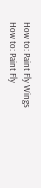How to: Paint Fly Wings How to: Paint Fly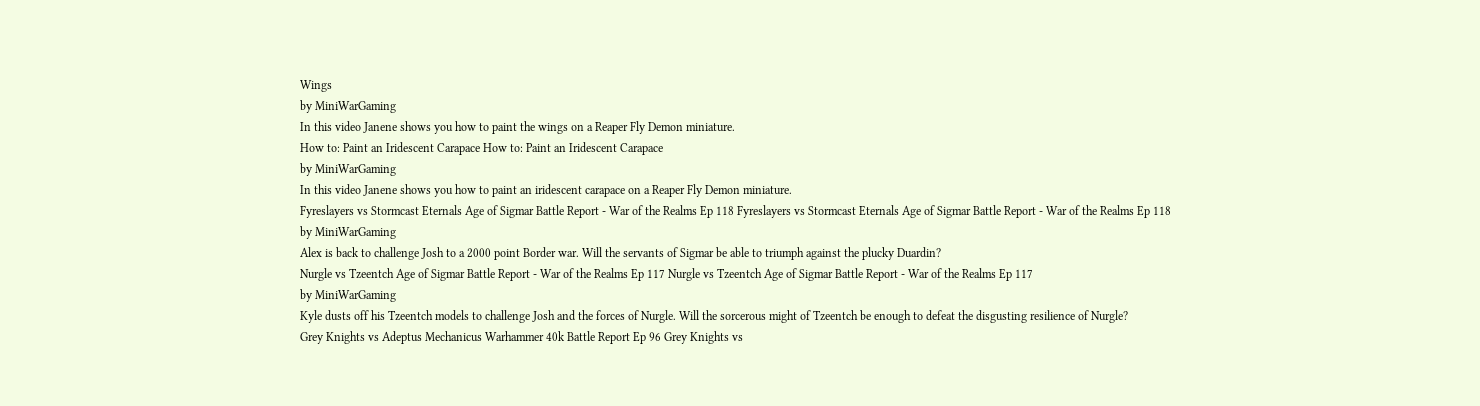Wings
by MiniWarGaming
In this video Janene shows you how to paint the wings on a Reaper Fly Demon miniature.
How to: Paint an Iridescent Carapace How to: Paint an Iridescent Carapace
by MiniWarGaming
In this video Janene shows you how to paint an iridescent carapace on a Reaper Fly Demon miniature.
Fyreslayers vs Stormcast Eternals Age of Sigmar Battle Report - War of the Realms Ep 118 Fyreslayers vs Stormcast Eternals Age of Sigmar Battle Report - War of the Realms Ep 118
by MiniWarGaming
Alex is back to challenge Josh to a 2000 point Border war. Will the servants of Sigmar be able to triumph against the plucky Duardin?
Nurgle vs Tzeentch Age of Sigmar Battle Report - War of the Realms Ep 117 Nurgle vs Tzeentch Age of Sigmar Battle Report - War of the Realms Ep 117
by MiniWarGaming
Kyle dusts off his Tzeentch models to challenge Josh and the forces of Nurgle. Will the sorcerous might of Tzeentch be enough to defeat the disgusting resilience of Nurgle?
Grey Knights vs Adeptus Mechanicus Warhammer 40k Battle Report Ep 96 Grey Knights vs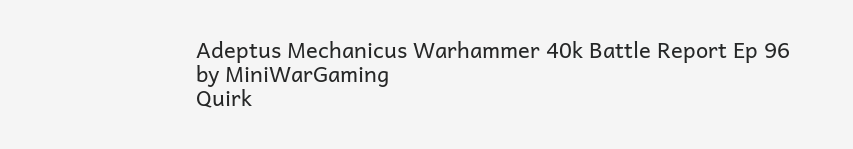Adeptus Mechanicus Warhammer 40k Battle Report Ep 96
by MiniWarGaming
Quirk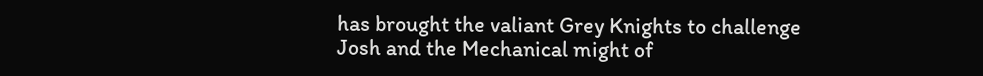has brought the valiant Grey Knights to challenge Josh and the Mechanical might of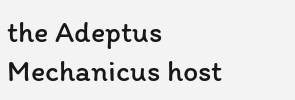the Adeptus Mechanicus host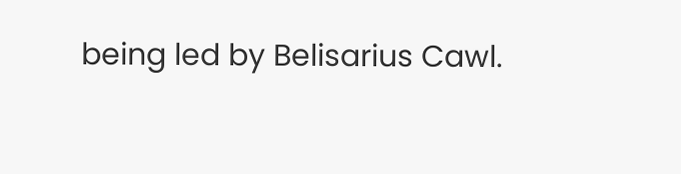being led by Belisarius Cawl.